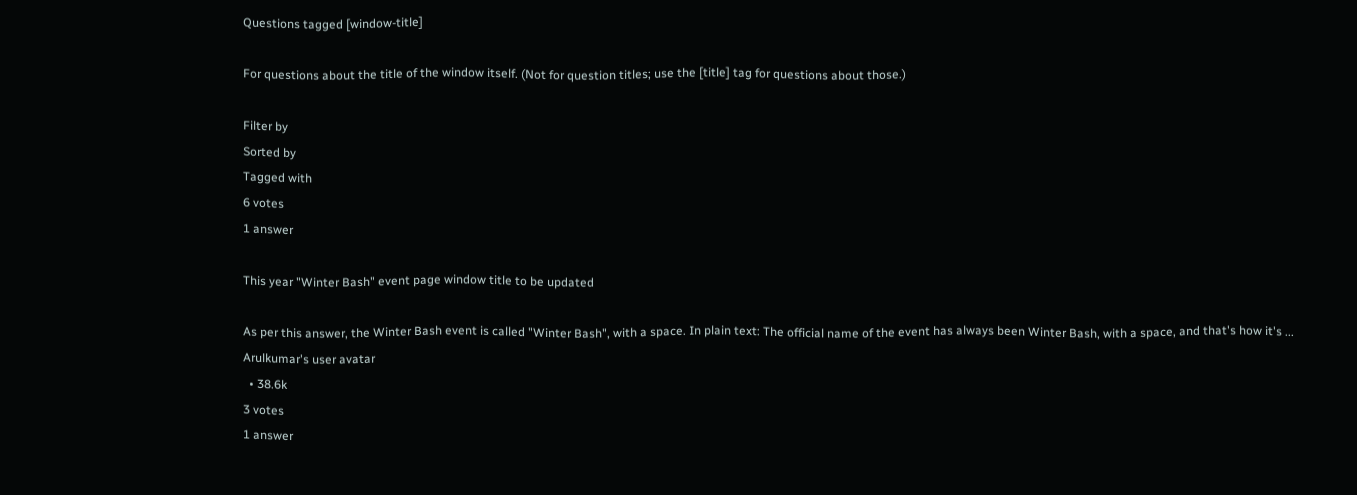Questions tagged [window-title]

For questions about the title of the window itself. (Not for question titles; use the [title] tag for questions about those.)

Filter by
Sorted by
Tagged with
6 votes
1 answer

This year "Winter Bash" event page window title to be updated

As per this answer, the Winter Bash event is called "Winter Bash", with a space. In plain text: The official name of the event has always been Winter Bash, with a space, and that's how it's ...
Arulkumar's user avatar
  • 38.6k
3 votes
1 answer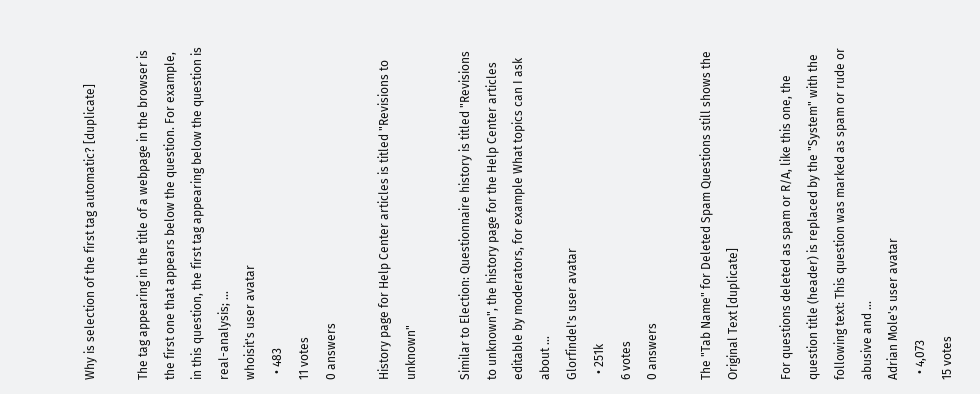Why is selection of the first tag automatic? [duplicate]

The tag appearing in the title of a webpage in the browser is the first one that appears below the question. For example, in this question, the first tag appearing below the question is real-analysis; ...
whoisit's user avatar
  • 483
11 votes
0 answers

History page for Help Center articles is titled "Revisions to unknown"

Similar to Election: Questionnaire history is titled "Revisions to unknown", the history page for the Help Center articles editable by moderators, for example What topics can I ask about ...
Glorfindel's user avatar
  • 251k
6 votes
0 answers

The "Tab Name" for Deleted Spam Questions still shows the Original Text [duplicate]

For questions deleted as spam or R/A, like this one, the question title (header) is replaced by the "System" with the following text: This question was marked as spam or rude or abusive and ...
Adrian Mole's user avatar
  • 4,073
15 votes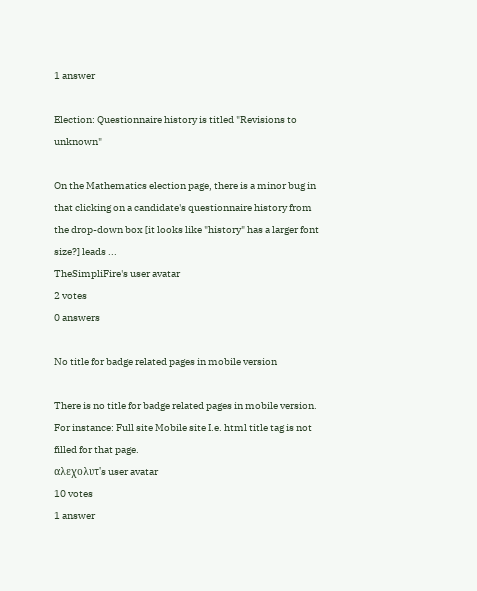1 answer

Election: Questionnaire history is titled "Revisions to unknown"

On the Mathematics election page, there is a minor bug in that clicking on a candidate's questionnaire history from the drop-down box [it looks like "history" has a larger font size?] leads ...
TheSimpliFire's user avatar
2 votes
0 answers

No title for badge related pages in mobile version

There is no title for badge related pages in mobile version. For instance: Full site Mobile site I.e. html title tag is not filled for that page.
αλεχολυτ's user avatar
10 votes
1 answer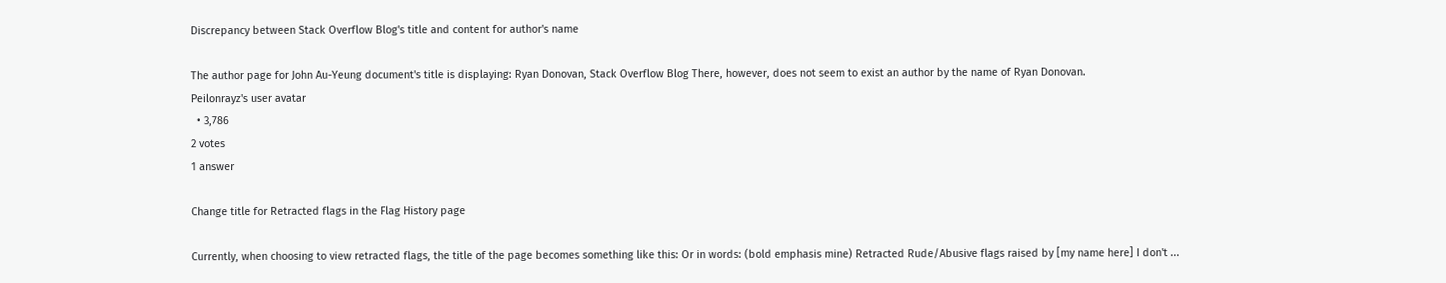Discrepancy between Stack Overflow Blog's title and content for author's name

The author page for John Au-Yeung document's title is displaying: Ryan Donovan, Stack Overflow Blog There, however, does not seem to exist an author by the name of Ryan Donovan.
Peilonrayz's user avatar
  • 3,786
2 votes
1 answer

Change title for Retracted flags in the Flag History page

Currently, when choosing to view retracted flags, the title of the page becomes something like this: Or in words: (bold emphasis mine) Retracted Rude/Abusive flags raised by [my name here] I don't ...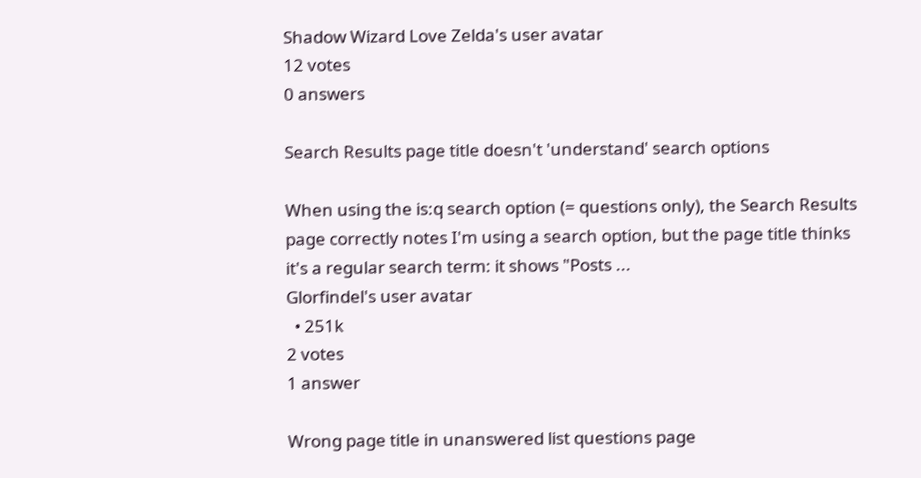Shadow Wizard Love Zelda's user avatar
12 votes
0 answers

Search Results page title doesn't 'understand' search options

When using the is:q search option (= questions only), the Search Results page correctly notes I'm using a search option, but the page title thinks it's a regular search term: it shows "Posts ...
Glorfindel's user avatar
  • 251k
2 votes
1 answer

Wrong page title in unanswered list questions page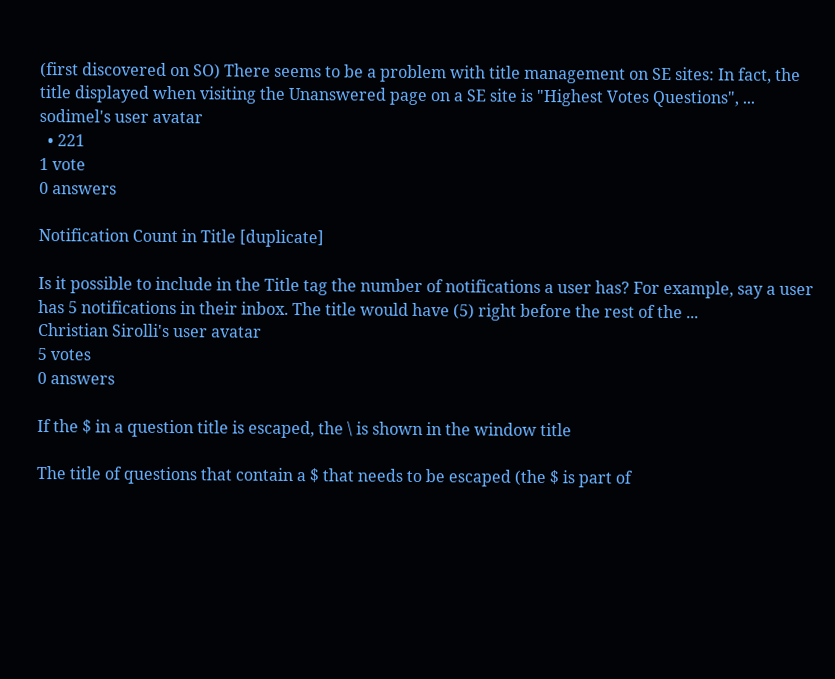(first discovered on SO) There seems to be a problem with title management on SE sites: In fact, the title displayed when visiting the Unanswered page on a SE site is "Highest Votes Questions", ...
sodimel's user avatar
  • 221
1 vote
0 answers

Notification Count in Title [duplicate]

Is it possible to include in the Title tag the number of notifications a user has? For example, say a user has 5 notifications in their inbox. The title would have (5) right before the rest of the ...
Christian Sirolli's user avatar
5 votes
0 answers

If the $ in a question title is escaped, the \ is shown in the window title

The title of questions that contain a $ that needs to be escaped (the $ is part of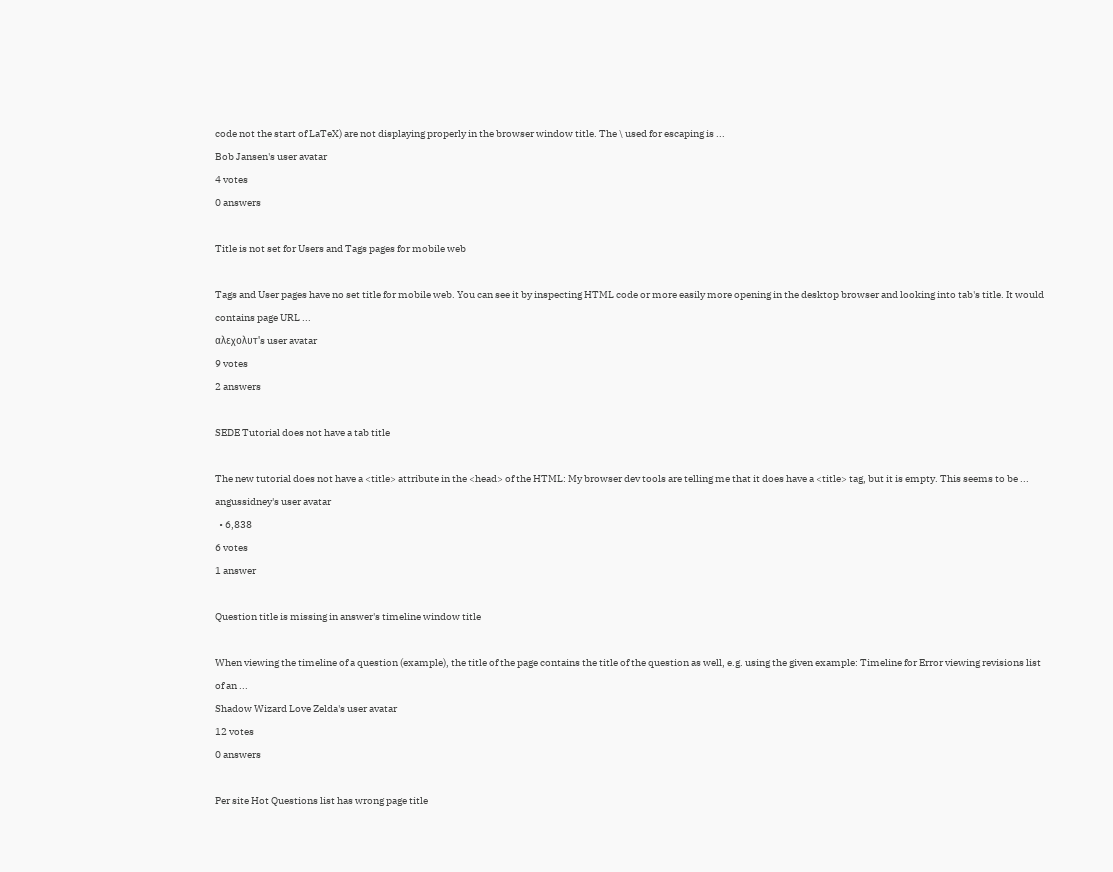code not the start of LaTeX) are not displaying properly in the browser window title. The \ used for escaping is ...
Bob Jansen's user avatar
4 votes
0 answers

Title is not set for Users and Tags pages for mobile web

Tags and User pages have no set title for mobile web. You can see it by inspecting HTML code or more easily more opening in the desktop browser and looking into tab's title. It would contains page URL ...
αλεχολυτ's user avatar
9 votes
2 answers

SEDE Tutorial does not have a tab title

The new tutorial does not have a <title> attribute in the <head> of the HTML: My browser dev tools are telling me that it does have a <title> tag, but it is empty. This seems to be ...
angussidney's user avatar
  • 6,838
6 votes
1 answer

Question title is missing in answer's timeline window title

When viewing the timeline of a question (example), the title of the page contains the title of the question as well, e.g. using the given example: Timeline for Error viewing revisions list of an ...
Shadow Wizard Love Zelda's user avatar
12 votes
0 answers

Per site Hot Questions list has wrong page title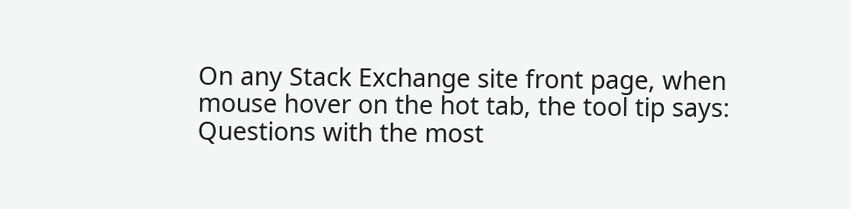On any Stack Exchange site front page, when mouse hover on the hot tab, the tool tip says: Questions with the most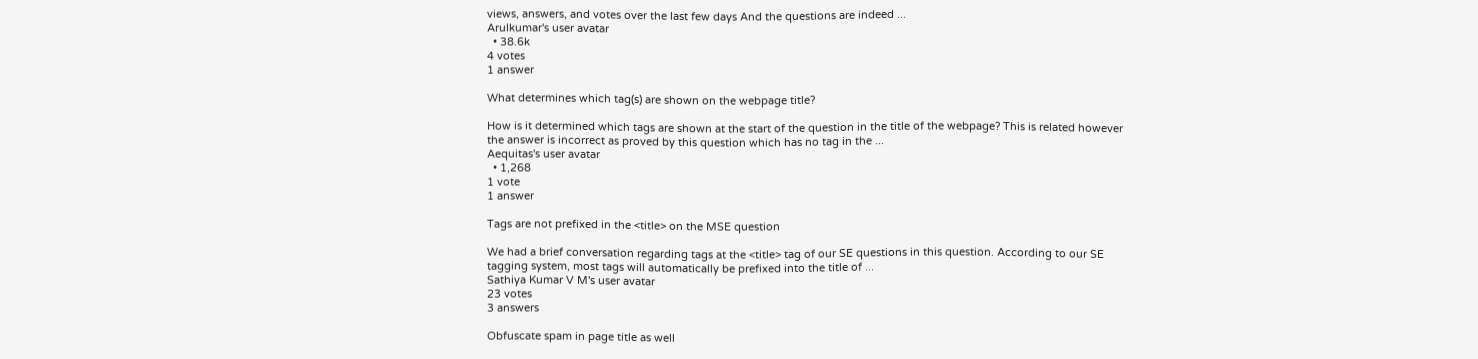views, answers, and votes over the last few days And the questions are indeed ...
Arulkumar's user avatar
  • 38.6k
4 votes
1 answer

What determines which tag(s) are shown on the webpage title?

How is it determined which tags are shown at the start of the question in the title of the webpage? This is related however the answer is incorrect as proved by this question which has no tag in the ...
Aequitas's user avatar
  • 1,268
1 vote
1 answer

Tags are not prefixed in the <title> on the MSE question

We had a brief conversation regarding tags at the <title> tag of our SE questions in this question. According to our SE tagging system, most tags will automatically be prefixed into the title of ...
Sathiya Kumar V M's user avatar
23 votes
3 answers

Obfuscate spam in page title as well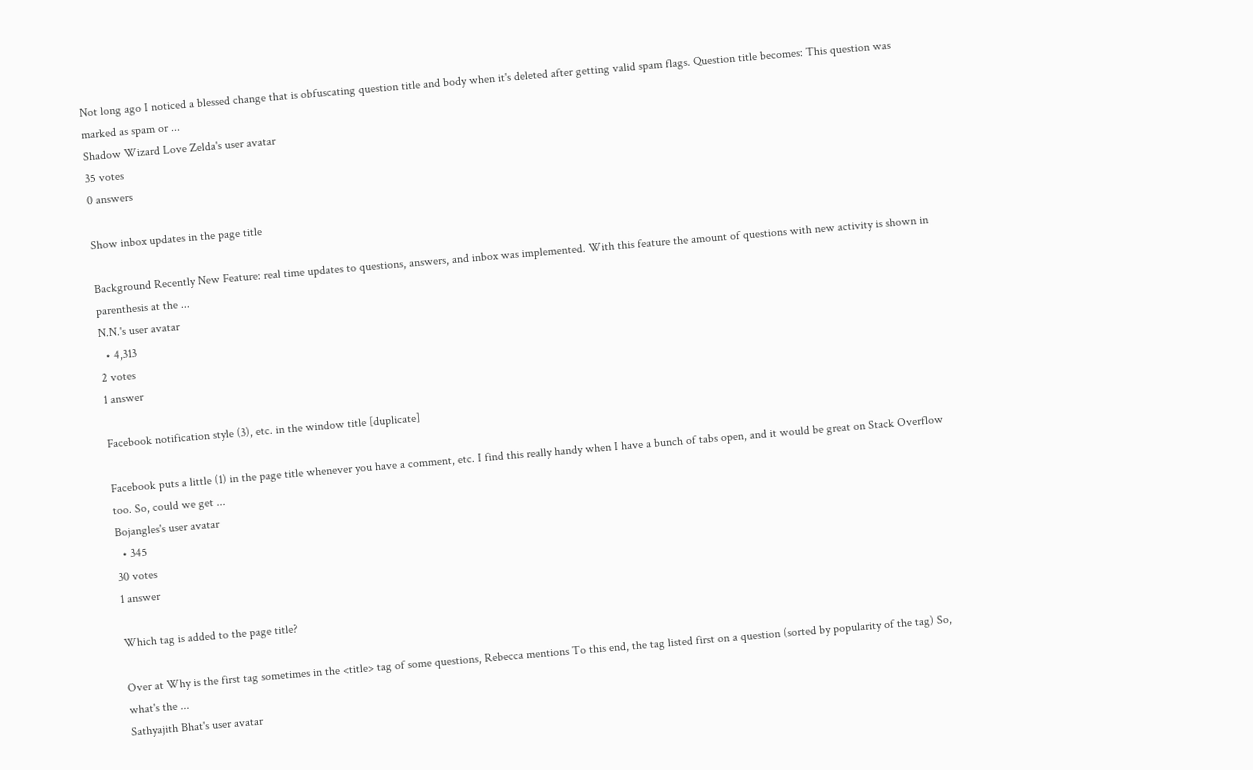Not long ago I noticed a blessed change that is obfuscating question title and body when it's deleted after getting valid spam flags. Question title becomes: This question was marked as spam or ...
Shadow Wizard Love Zelda's user avatar
35 votes
0 answers

Show inbox updates in the page title

Background Recently New Feature: real time updates to questions, answers, and inbox was implemented. With this feature the amount of questions with new activity is shown in parenthesis at the ...
N.N.'s user avatar
  • 4,313
2 votes
1 answer

Facebook notification style (3), etc. in the window title [duplicate]

Facebook puts a little (1) in the page title whenever you have a comment, etc. I find this really handy when I have a bunch of tabs open, and it would be great on Stack Overflow too. So, could we get ...
Bojangles's user avatar
  • 345
30 votes
1 answer

Which tag is added to the page title?

Over at Why is the first tag sometimes in the <title> tag of some questions, Rebecca mentions To this end, the tag listed first on a question (sorted by popularity of the tag) So, what's the ...
Sathyajith Bhat's user avatar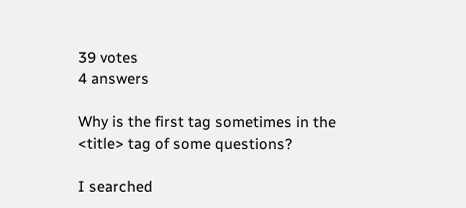39 votes
4 answers

Why is the first tag sometimes in the <title> tag of some questions?

I searched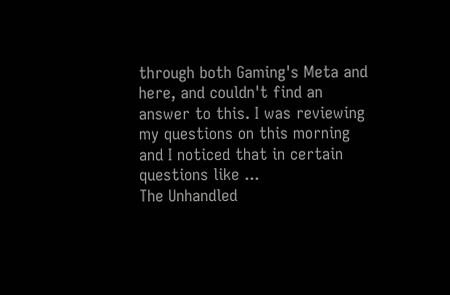through both Gaming's Meta and here, and couldn't find an answer to this. I was reviewing my questions on this morning and I noticed that in certain questions like ...
The Unhandled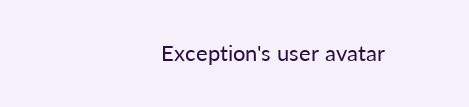Exception's user avatar